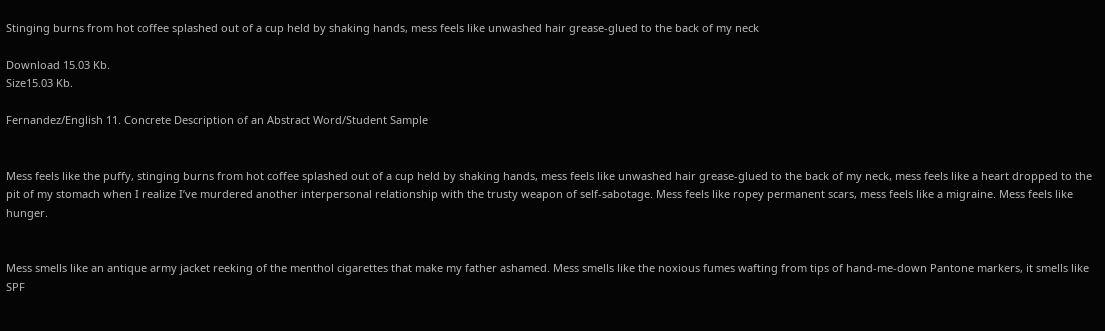Stinging burns from hot coffee splashed out of a cup held by shaking hands, mess feels like unwashed hair grease-glued to the back of my neck

Download 15.03 Kb.
Size15.03 Kb.

Fernandez/English 11. Concrete Description of an Abstract Word/Student Sample


Mess feels like the puffy, stinging burns from hot coffee splashed out of a cup held by shaking hands, mess feels like unwashed hair grease-glued to the back of my neck, mess feels like a heart dropped to the pit of my stomach when I realize I’ve murdered another interpersonal relationship with the trusty weapon of self-sabotage. Mess feels like ropey permanent scars, mess feels like a migraine. Mess feels like hunger.


Mess smells like an antique army jacket reeking of the menthol cigarettes that make my father ashamed. Mess smells like the noxious fumes wafting from tips of hand-me-down Pantone markers, it smells like SPF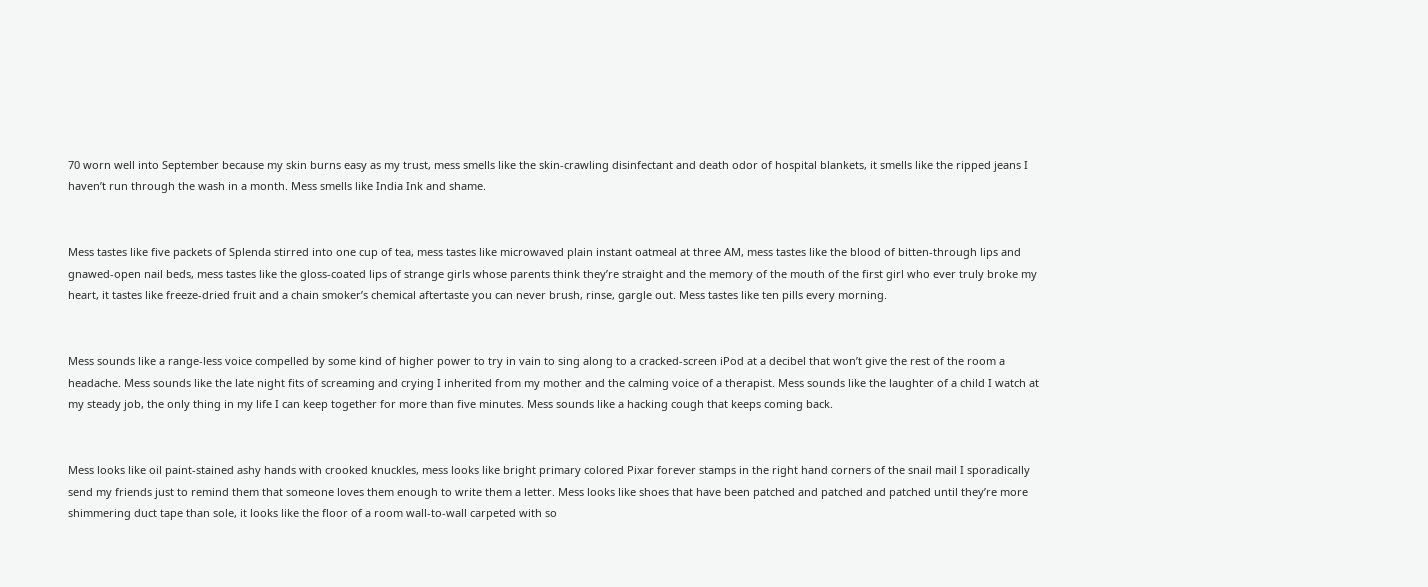70 worn well into September because my skin burns easy as my trust, mess smells like the skin-crawling disinfectant and death odor of hospital blankets, it smells like the ripped jeans I haven’t run through the wash in a month. Mess smells like India Ink and shame.


Mess tastes like five packets of Splenda stirred into one cup of tea, mess tastes like microwaved plain instant oatmeal at three AM, mess tastes like the blood of bitten-through lips and gnawed-open nail beds, mess tastes like the gloss-coated lips of strange girls whose parents think they’re straight and the memory of the mouth of the first girl who ever truly broke my heart, it tastes like freeze-dried fruit and a chain smoker’s chemical aftertaste you can never brush, rinse, gargle out. Mess tastes like ten pills every morning.


Mess sounds like a range-less voice compelled by some kind of higher power to try in vain to sing along to a cracked-screen iPod at a decibel that won’t give the rest of the room a headache. Mess sounds like the late night fits of screaming and crying I inherited from my mother and the calming voice of a therapist. Mess sounds like the laughter of a child I watch at my steady job, the only thing in my life I can keep together for more than five minutes. Mess sounds like a hacking cough that keeps coming back.


Mess looks like oil paint-stained ashy hands with crooked knuckles, mess looks like bright primary colored Pixar forever stamps in the right hand corners of the snail mail I sporadically send my friends just to remind them that someone loves them enough to write them a letter. Mess looks like shoes that have been patched and patched and patched until they’re more shimmering duct tape than sole, it looks like the floor of a room wall-to-wall carpeted with so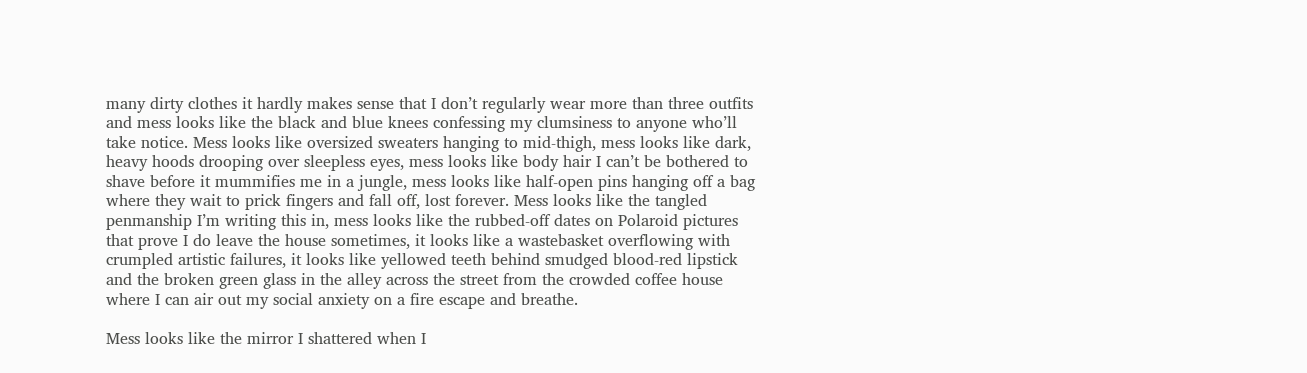many dirty clothes it hardly makes sense that I don’t regularly wear more than three outfits and mess looks like the black and blue knees confessing my clumsiness to anyone who’ll take notice. Mess looks like oversized sweaters hanging to mid-thigh, mess looks like dark, heavy hoods drooping over sleepless eyes, mess looks like body hair I can’t be bothered to shave before it mummifies me in a jungle, mess looks like half-open pins hanging off a bag where they wait to prick fingers and fall off, lost forever. Mess looks like the tangled penmanship I’m writing this in, mess looks like the rubbed-off dates on Polaroid pictures that prove I do leave the house sometimes, it looks like a wastebasket overflowing with crumpled artistic failures, it looks like yellowed teeth behind smudged blood-red lipstick and the broken green glass in the alley across the street from the crowded coffee house where I can air out my social anxiety on a fire escape and breathe.

Mess looks like the mirror I shattered when I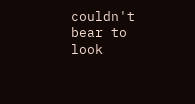couldn't bear to look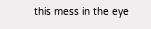this mess in the eye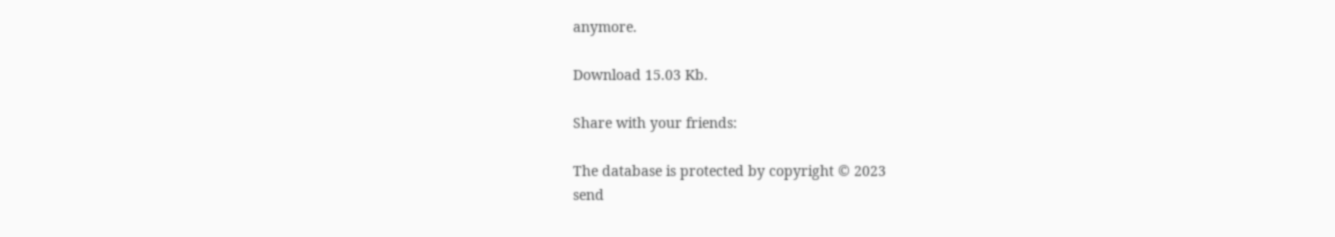anymore.

Download 15.03 Kb.

Share with your friends:

The database is protected by copyright © 2023
send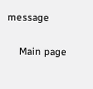message

    Main page